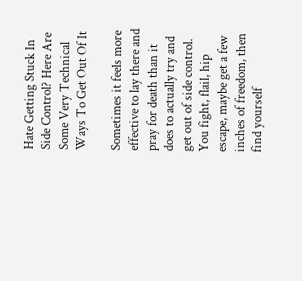Hate Getting Stuck In Side Control? Here Are Some Very Technical Ways To Get Out Of It

Sometimes it feels more effective to lay there and pray for death than it does to actually try and get out of side control. You fight, flail, hip escape, maybe get a few inches of freedom, then find yourself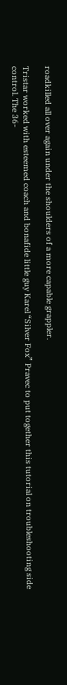roadkilled all over again under the shoulders of a more capable grappler.

Tristar worked with esteemed coach and bonafide little guy Karel “Silver Fox” Pravec to put together this tutorial on troubleshooting side control. The 36-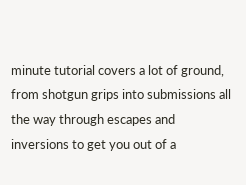minute tutorial covers a lot of ground, from shotgun grips into submissions all the way through escapes and inversions to get you out of a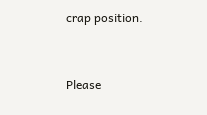crap position.


Please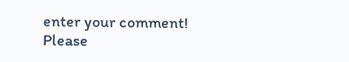enter your comment!
Please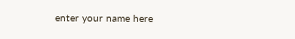enter your name here